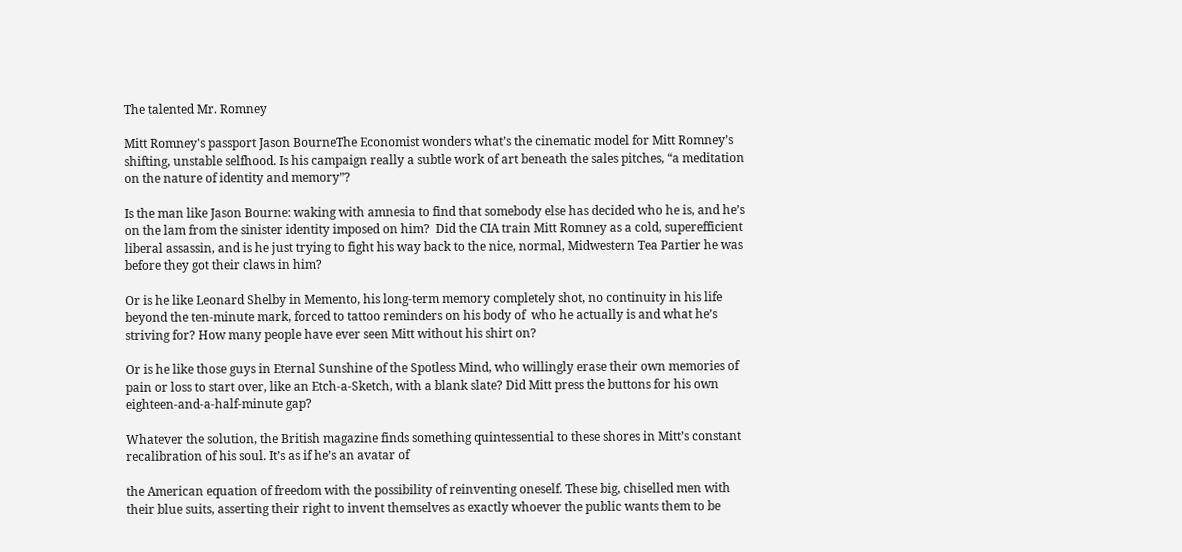The talented Mr. Romney

Mitt Romney's passport Jason BourneThe Economist wonders what’s the cinematic model for Mitt Romney’s shifting, unstable selfhood. Is his campaign really a subtle work of art beneath the sales pitches, “a meditation on the nature of identity and memory”?

Is the man like Jason Bourne: waking with amnesia to find that somebody else has decided who he is, and he’s on the lam from the sinister identity imposed on him?  Did the CIA train Mitt Romney as a cold, superefficient liberal assassin, and is he just trying to fight his way back to the nice, normal, Midwestern Tea Partier he was before they got their claws in him?

Or is he like Leonard Shelby in Memento, his long-term memory completely shot, no continuity in his life beyond the ten-minute mark, forced to tattoo reminders on his body of  who he actually is and what he’s striving for? How many people have ever seen Mitt without his shirt on?

Or is he like those guys in Eternal Sunshine of the Spotless Mind, who willingly erase their own memories of pain or loss to start over, like an Etch-a-Sketch, with a blank slate? Did Mitt press the buttons for his own eighteen-and-a-half-minute gap?

Whatever the solution, the British magazine finds something quintessential to these shores in Mitt’s constant recalibration of his soul. It’s as if he’s an avatar of

the American equation of freedom with the possibility of reinventing oneself. These big, chiselled men with their blue suits, asserting their right to invent themselves as exactly whoever the public wants them to be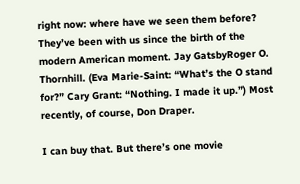right now: where have we seen them before? They’ve been with us since the birth of the modern American moment. Jay GatsbyRoger O. Thornhill. (Eva Marie-Saint: “What’s the O stand for?” Cary Grant: “Nothing. I made it up.”) Most recently, of course, Don Draper.

I can buy that. But there’s one movie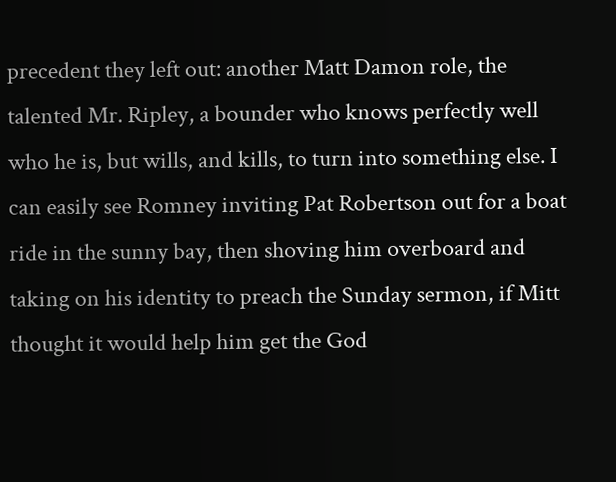precedent they left out: another Matt Damon role, the talented Mr. Ripley, a bounder who knows perfectly well who he is, but wills, and kills, to turn into something else. I can easily see Romney inviting Pat Robertson out for a boat ride in the sunny bay, then shoving him overboard and taking on his identity to preach the Sunday sermon, if Mitt thought it would help him get the God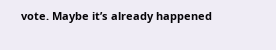vote. Maybe it’s already happened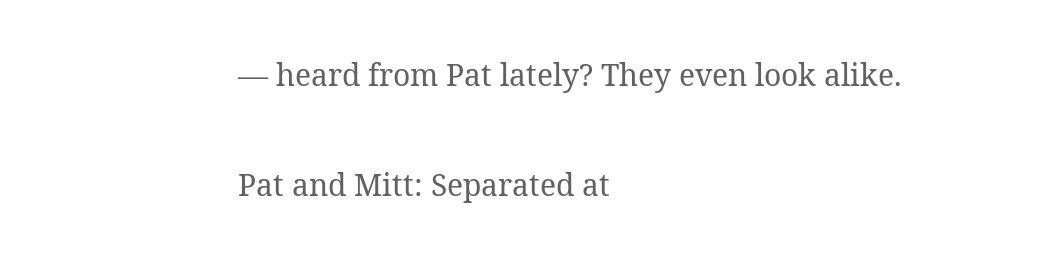— heard from Pat lately? They even look alike.

Pat and Mitt: Separated at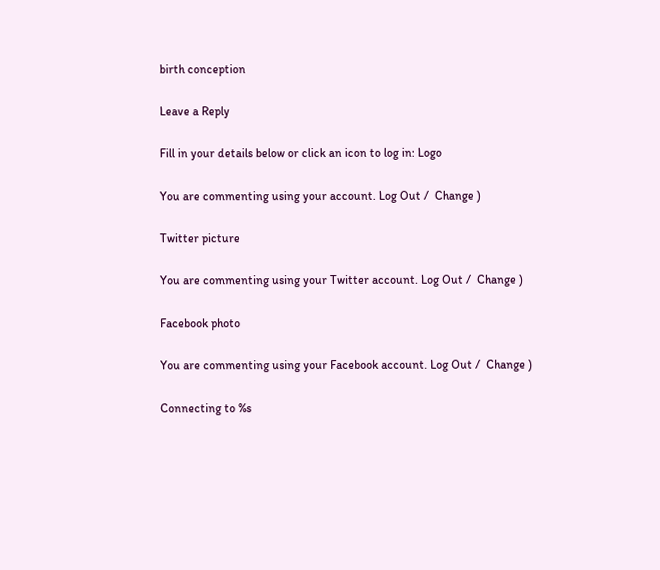birth conception

Leave a Reply

Fill in your details below or click an icon to log in: Logo

You are commenting using your account. Log Out /  Change )

Twitter picture

You are commenting using your Twitter account. Log Out /  Change )

Facebook photo

You are commenting using your Facebook account. Log Out /  Change )

Connecting to %s